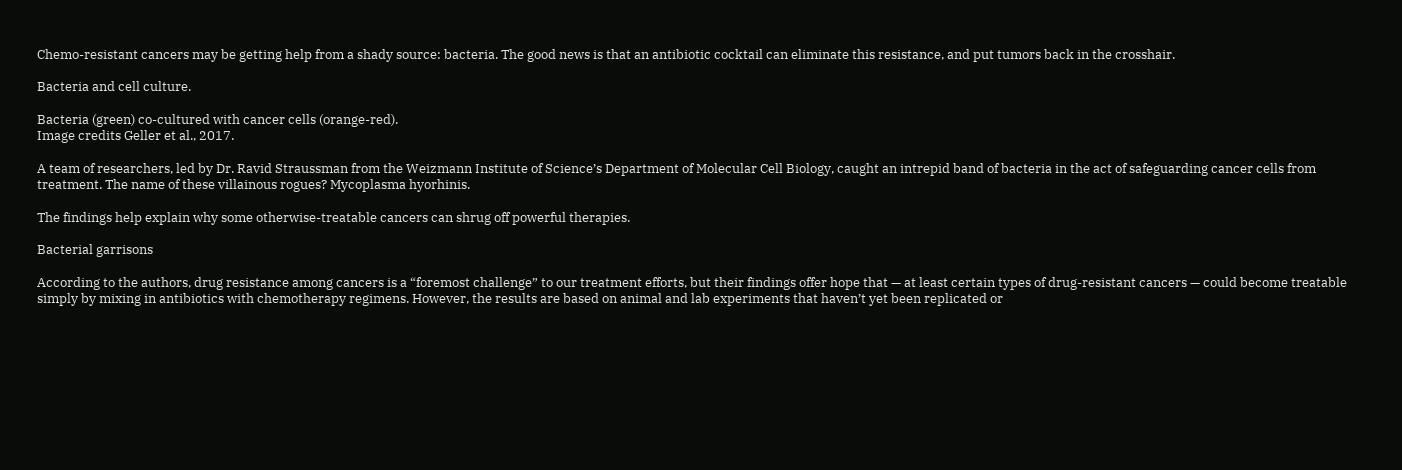Chemo-resistant cancers may be getting help from a shady source: bacteria. The good news is that an antibiotic cocktail can eliminate this resistance, and put tumors back in the crosshair.

Bacteria and cell culture.

Bacteria (green) co-cultured with cancer cells (orange-red).
Image credits Geller et al., 2017.

A team of researchers, led by Dr. Ravid Straussman from the Weizmann Institute of Science’s Department of Molecular Cell Biology, caught an intrepid band of bacteria in the act of safeguarding cancer cells from treatment. The name of these villainous rogues? Mycoplasma hyorhinis.

The findings help explain why some otherwise-treatable cancers can shrug off powerful therapies.

Bacterial garrisons

According to the authors, drug resistance among cancers is a “foremost challenge” to our treatment efforts, but their findings offer hope that — at least certain types of drug-resistant cancers — could become treatable simply by mixing in antibiotics with chemotherapy regimens. However, the results are based on animal and lab experiments that haven’t yet been replicated or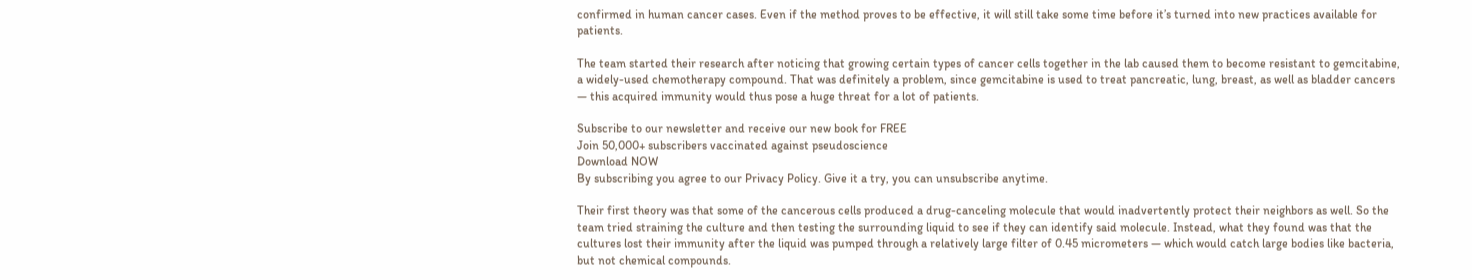confirmed in human cancer cases. Even if the method proves to be effective, it will still take some time before it’s turned into new practices available for patients.

The team started their research after noticing that growing certain types of cancer cells together in the lab caused them to become resistant to gemcitabine, a widely-used chemotherapy compound. That was definitely a problem, since gemcitabine is used to treat pancreatic, lung, breast, as well as bladder cancers — this acquired immunity would thus pose a huge threat for a lot of patients.

Subscribe to our newsletter and receive our new book for FREE
Join 50,000+ subscribers vaccinated against pseudoscience
Download NOW
By subscribing you agree to our Privacy Policy. Give it a try, you can unsubscribe anytime.

Their first theory was that some of the cancerous cells produced a drug-canceling molecule that would inadvertently protect their neighbors as well. So the team tried straining the culture and then testing the surrounding liquid to see if they can identify said molecule. Instead, what they found was that the cultures lost their immunity after the liquid was pumped through a relatively large filter of 0.45 micrometers — which would catch large bodies like bacteria, but not chemical compounds.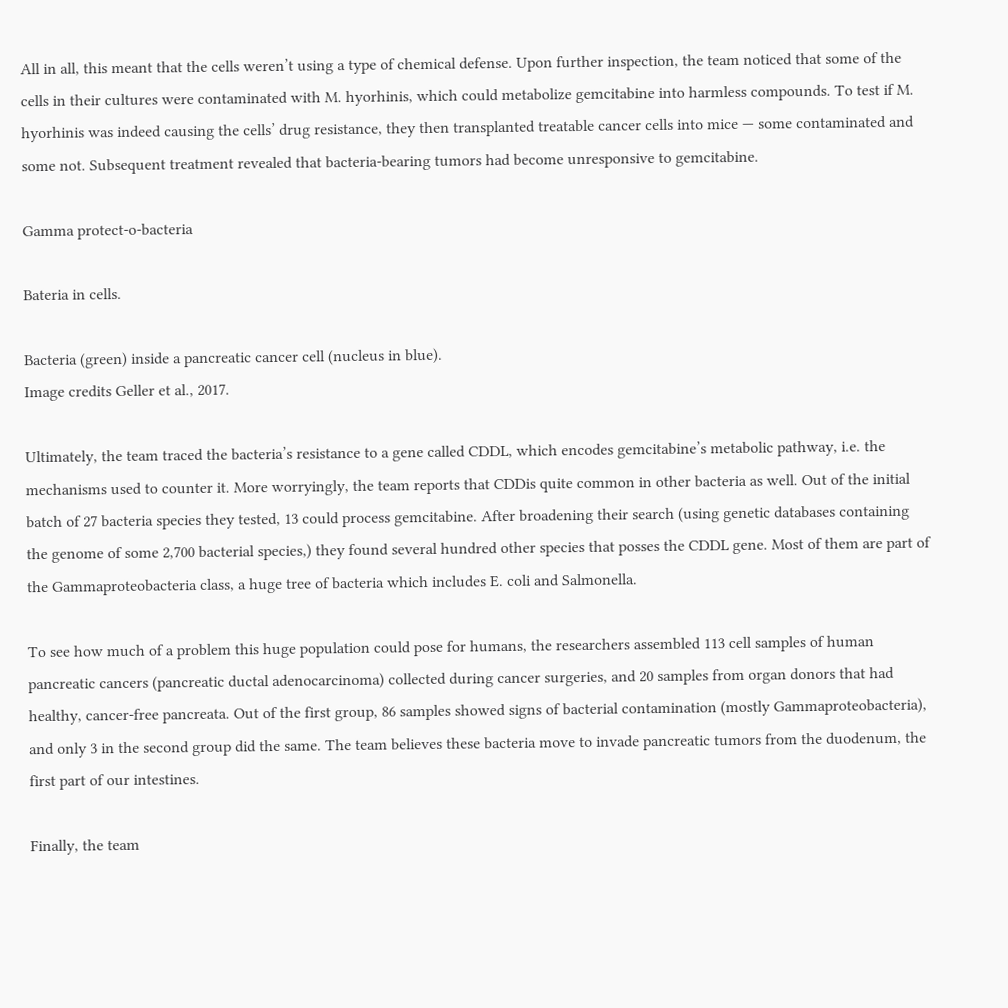All in all, this meant that the cells weren’t using a type of chemical defense. Upon further inspection, the team noticed that some of the cells in their cultures were contaminated with M. hyorhinis, which could metabolize gemcitabine into harmless compounds. To test if M. hyorhinis was indeed causing the cells’ drug resistance, they then transplanted treatable cancer cells into mice — some contaminated and some not. Subsequent treatment revealed that bacteria-bearing tumors had become unresponsive to gemcitabine.

Gamma protect-o-bacteria

Bateria in cells.

Bacteria (green) inside a pancreatic cancer cell (nucleus in blue).
Image credits Geller et al., 2017.

Ultimately, the team traced the bacteria’s resistance to a gene called CDDL, which encodes gemcitabine’s metabolic pathway, i.e. the mechanisms used to counter it. More worryingly, the team reports that CDDis quite common in other bacteria as well. Out of the initial batch of 27 bacteria species they tested, 13 could process gemcitabine. After broadening their search (using genetic databases containing the genome of some 2,700 bacterial species,) they found several hundred other species that posses the CDDL gene. Most of them are part of the Gammaproteobacteria class, a huge tree of bacteria which includes E. coli and Salmonella.

To see how much of a problem this huge population could pose for humans, the researchers assembled 113 cell samples of human pancreatic cancers (pancreatic ductal adenocarcinoma) collected during cancer surgeries, and 20 samples from organ donors that had healthy, cancer-free pancreata. Out of the first group, 86 samples showed signs of bacterial contamination (mostly Gammaproteobacteria), and only 3 in the second group did the same. The team believes these bacteria move to invade pancreatic tumors from the duodenum, the first part of our intestines.

Finally, the team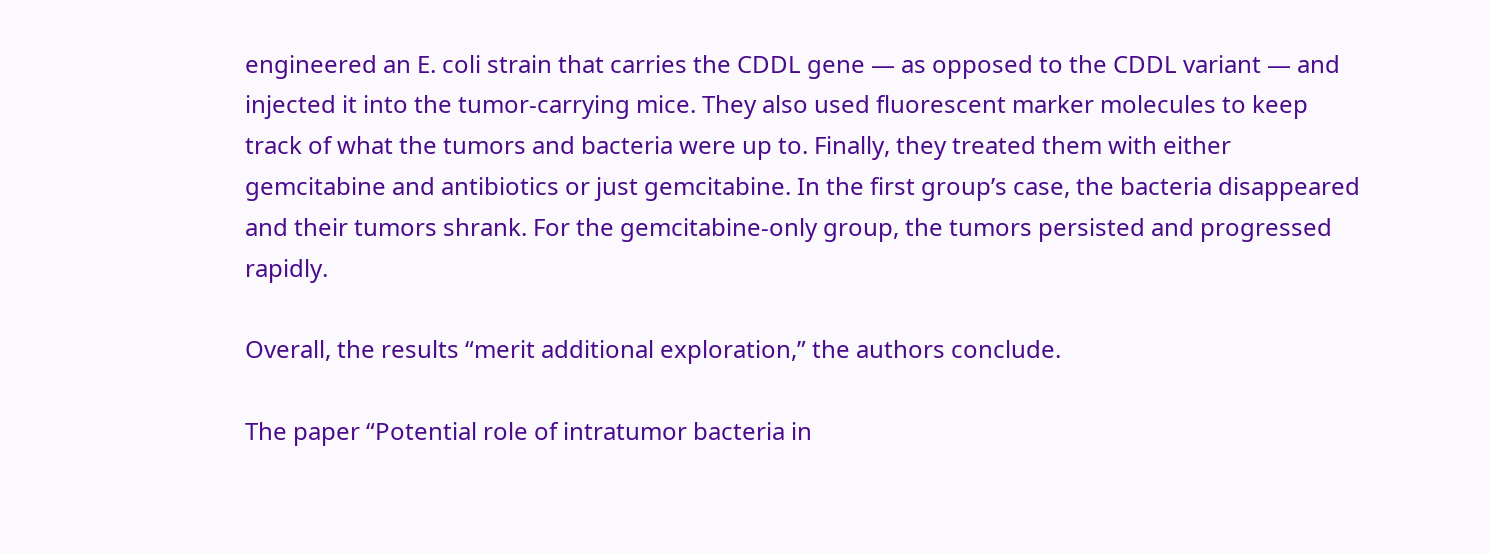engineered an E. coli strain that carries the CDDL gene — as opposed to the CDDL variant — and injected it into the tumor-carrying mice. They also used fluorescent marker molecules to keep track of what the tumors and bacteria were up to. Finally, they treated them with either gemcitabine and antibiotics or just gemcitabine. In the first group’s case, the bacteria disappeared and their tumors shrank. For the gemcitabine-only group, the tumors persisted and progressed rapidly.

Overall, the results “merit additional exploration,” the authors conclude.

The paper “Potential role of intratumor bacteria in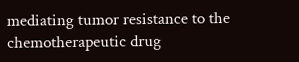mediating tumor resistance to the chemotherapeutic drug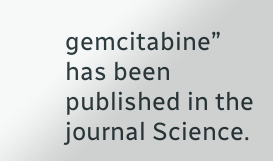gemcitabine” has been published in the journal Science.